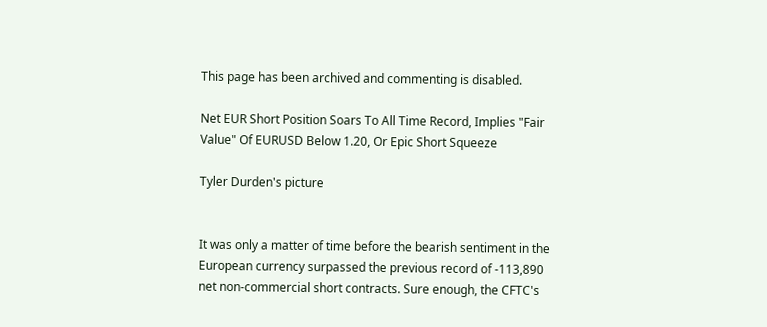This page has been archived and commenting is disabled.

Net EUR Short Position Soars To All Time Record, Implies "Fair Value" Of EURUSD Below 1.20, Or Epic Short Squeeze

Tyler Durden's picture


It was only a matter of time before the bearish sentiment in the European currency surpassed the previous record of -113,890 net non-commercial short contracts. Sure enough, the CFTC's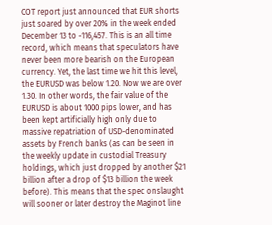COT report just announced that EUR shorts just soared by over 20% in the week ended December 13 to -116,457. This is an all time record, which means that speculators have never been more bearish on the European currency. Yet, the last time we hit this level, the EURUSD was below 1.20. Now we are over 1.30. In other words, the fair value of the EURUSD is about 1000 pips lower, and has been kept artificially high only due to massive repatriation of USD-denominated assets by French banks (as can be seen in the weekly update in custodial Treasury holdings, which just dropped by another $21 billion after a drop of $13 billion the week before). This means that the spec onslaught will sooner or later destroy the Maginot line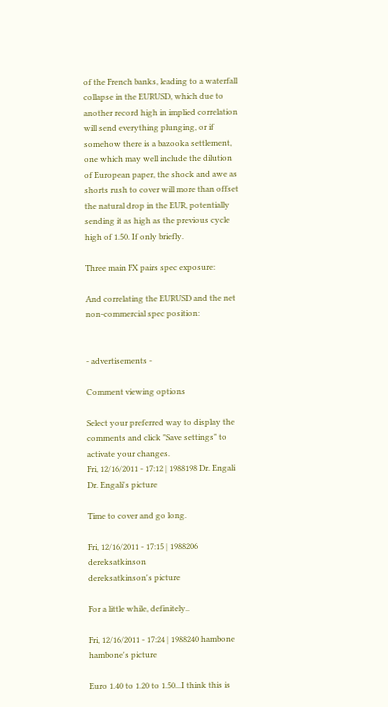of the French banks, leading to a waterfall collapse in the EURUSD, which due to another record high in implied correlation will send everything plunging, or if somehow there is a bazooka settlement, one which may well include the dilution of European paper, the shock and awe as shorts rush to cover will more than offset the natural drop in the EUR, potentially sending it as high as the previous cycle high of 1.50. If only briefly.

Three main FX pairs spec exposure:

And correlating the EURUSD and the net non-commercial spec position:


- advertisements -

Comment viewing options

Select your preferred way to display the comments and click "Save settings" to activate your changes.
Fri, 12/16/2011 - 17:12 | 1988198 Dr. Engali
Dr. Engali's picture

Time to cover and go long.

Fri, 12/16/2011 - 17:15 | 1988206 dereksatkinson
dereksatkinson's picture

For a little while, definitely..

Fri, 12/16/2011 - 17:24 | 1988240 hambone
hambone's picture

Euro 1.40 to 1.20 to 1.50...I think this is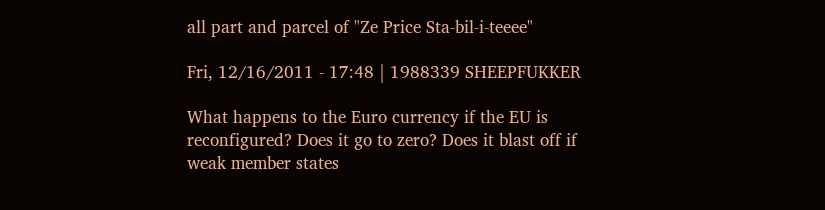all part and parcel of "Ze Price Sta-bil-i-teeee"

Fri, 12/16/2011 - 17:48 | 1988339 SHEEPFUKKER

What happens to the Euro currency if the EU is reconfigured? Does it go to zero? Does it blast off if weak member states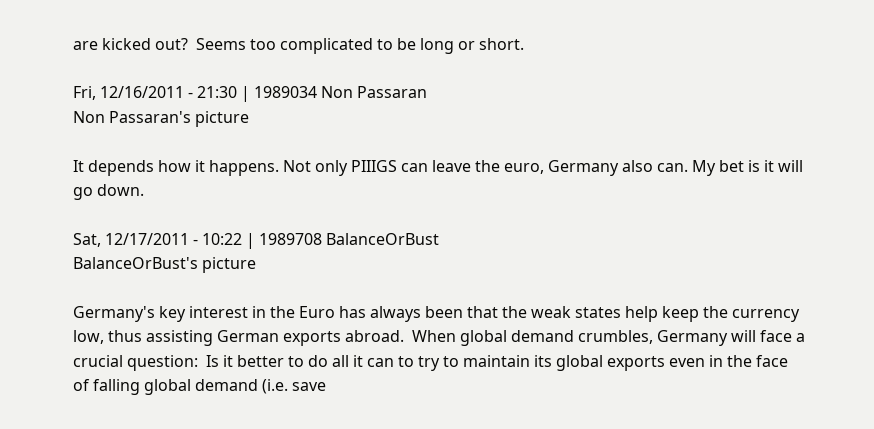are kicked out?  Seems too complicated to be long or short.

Fri, 12/16/2011 - 21:30 | 1989034 Non Passaran
Non Passaran's picture

It depends how it happens. Not only PIIIGS can leave the euro, Germany also can. My bet is it will go down.

Sat, 12/17/2011 - 10:22 | 1989708 BalanceOrBust
BalanceOrBust's picture

Germany's key interest in the Euro has always been that the weak states help keep the currency low, thus assisting German exports abroad.  When global demand crumbles, Germany will face a crucial question:  Is it better to do all it can to try to maintain its global exports even in the face of falling global demand (i.e. save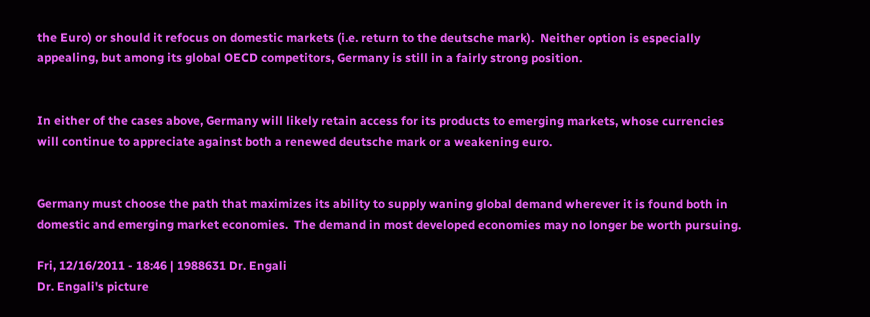the Euro) or should it refocus on domestic markets (i.e. return to the deutsche mark).  Neither option is especially appealing, but among its global OECD competitors, Germany is still in a fairly strong position.


In either of the cases above, Germany will likely retain access for its products to emerging markets, whose currencies will continue to appreciate against both a renewed deutsche mark or a weakening euro.


Germany must choose the path that maximizes its ability to supply waning global demand wherever it is found both in domestic and emerging market economies.  The demand in most developed economies may no longer be worth pursuing.

Fri, 12/16/2011 - 18:46 | 1988631 Dr. Engali
Dr. Engali's picture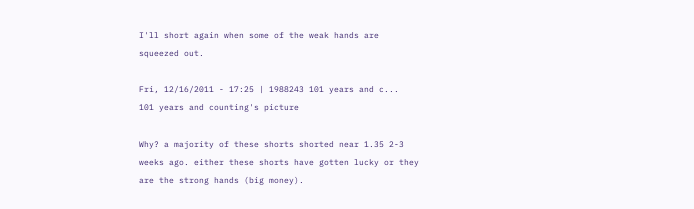I'll short again when some of the weak hands are squeezed out.

Fri, 12/16/2011 - 17:25 | 1988243 101 years and c...
101 years and counting's picture

Why? a majority of these shorts shorted near 1.35 2-3 weeks ago. either these shorts have gotten lucky or they are the strong hands (big money).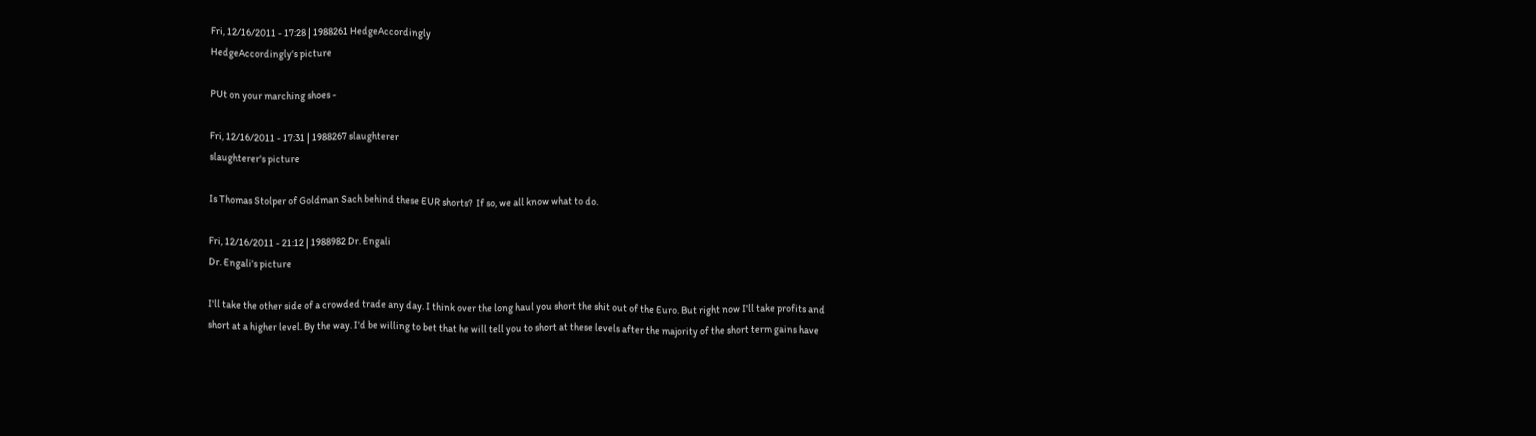Fri, 12/16/2011 - 17:28 | 1988261 HedgeAccordingly
HedgeAccordingly's picture

PUt on your marching shoes -

Fri, 12/16/2011 - 17:31 | 1988267 slaughterer
slaughterer's picture

Is Thomas Stolper of Goldman Sach behind these EUR shorts?  If so, we all know what to do.

Fri, 12/16/2011 - 21:12 | 1988982 Dr. Engali
Dr. Engali's picture

I'll take the other side of a crowded trade any day. I think over the long haul you short the shit out of the Euro. But right now I'll take profits and short at a higher level. By the way. I'd be willing to bet that he will tell you to short at these levels after the majority of the short term gains have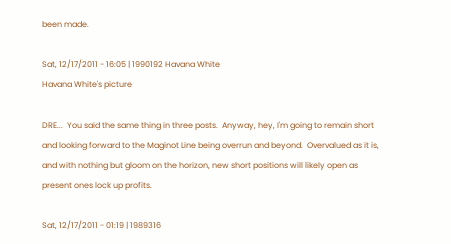been made.

Sat, 12/17/2011 - 16:05 | 1990192 Havana White
Havana White's picture

DRE...  You said the same thing in three posts.  Anyway, hey, I'm going to remain short and looking forward to the Maginot Line being overrun and beyond.  Overvalued as it is, and with nothing but gloom on the horizon, new short positions will likely open as present ones lock up profits.

Sat, 12/17/2011 - 01:19 | 1989316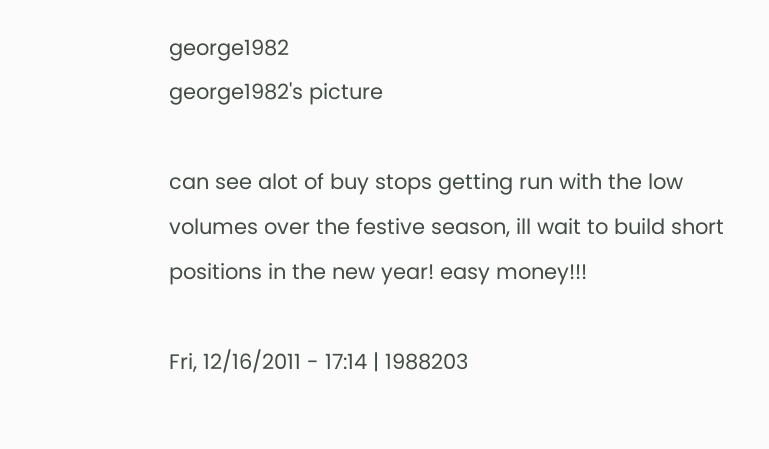george1982
george1982's picture

can see alot of buy stops getting run with the low volumes over the festive season, ill wait to build short positions in the new year! easy money!!!

Fri, 12/16/2011 - 17:14 | 1988203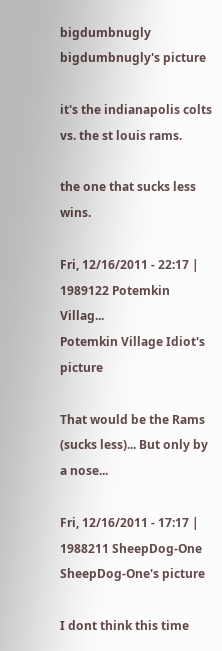bigdumbnugly
bigdumbnugly's picture

it's the indianapolis colts vs. the st louis rams.

the one that sucks less wins.

Fri, 12/16/2011 - 22:17 | 1989122 Potemkin Villag...
Potemkin Village Idiot's picture

That would be the Rams (sucks less)... But only by a nose...

Fri, 12/16/2011 - 17:17 | 1988211 SheepDog-One
SheepDog-One's picture

I dont think this time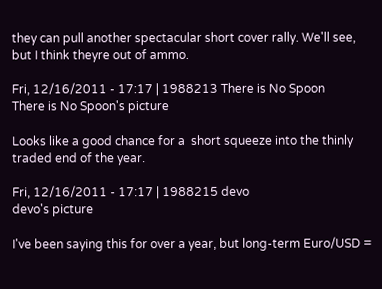they can pull another spectacular short cover rally. We'll see, but I think theyre out of ammo.

Fri, 12/16/2011 - 17:17 | 1988213 There is No Spoon
There is No Spoon's picture

Looks like a good chance for a  short squeeze into the thinly traded end of the year.

Fri, 12/16/2011 - 17:17 | 1988215 devo
devo's picture

I've been saying this for over a year, but long-term Euro/USD =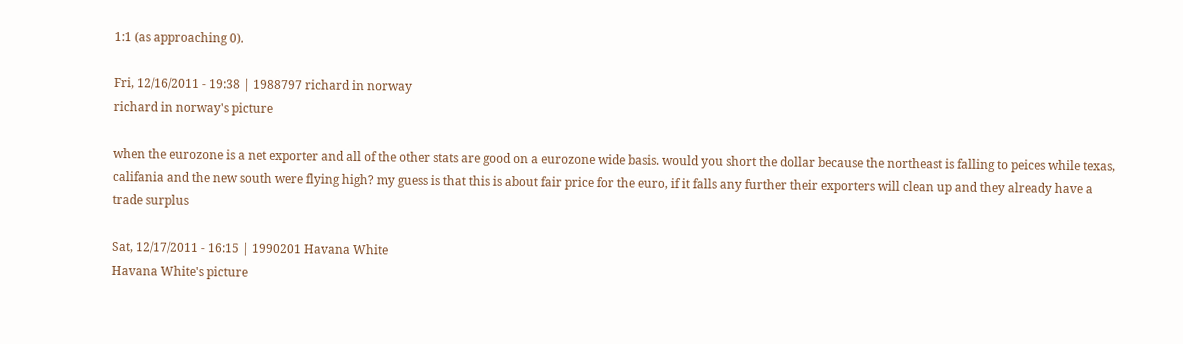1:1 (as approaching 0).

Fri, 12/16/2011 - 19:38 | 1988797 richard in norway
richard in norway's picture

when the eurozone is a net exporter and all of the other stats are good on a eurozone wide basis. would you short the dollar because the northeast is falling to peices while texas, califania and the new south were flying high? my guess is that this is about fair price for the euro, if it falls any further their exporters will clean up and they already have a trade surplus

Sat, 12/17/2011 - 16:15 | 1990201 Havana White
Havana White's picture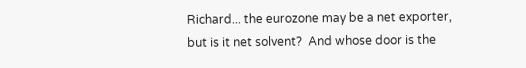Richard... the eurozone may be a net exporter, but is it net solvent?  And whose door is the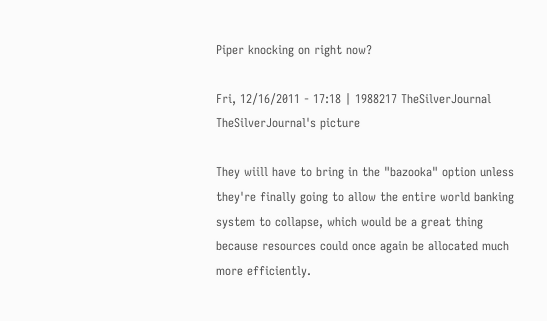Piper knocking on right now?

Fri, 12/16/2011 - 17:18 | 1988217 TheSilverJournal
TheSilverJournal's picture

They wiill have to bring in the "bazooka" option unless they're finally going to allow the entire world banking system to collapse, which would be a great thing because resources could once again be allocated much more efficiently.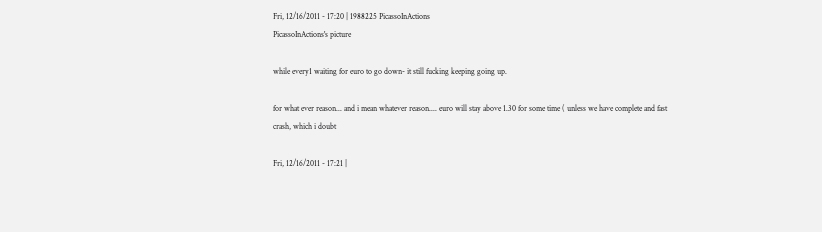Fri, 12/16/2011 - 17:20 | 1988225 PicassoInActions
PicassoInActions's picture

while every1 waiting for euro to go down- it still fucking keeping going up.

for what ever reason... and i mean whatever reason.... euro will stay above 1.30 for some time ( unless we have complete and fast crash, which i doubt

Fri, 12/16/2011 - 17:21 |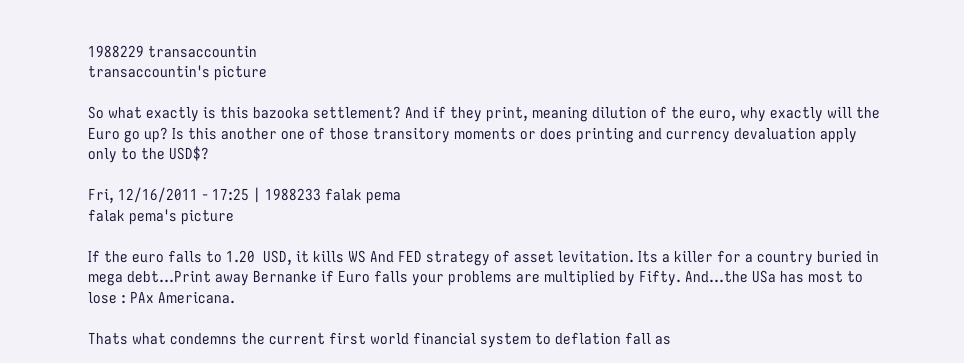1988229 transaccountin
transaccountin's picture

So what exactly is this bazooka settlement? And if they print, meaning dilution of the euro, why exactly will the Euro go up? Is this another one of those transitory moments or does printing and currency devaluation apply only to the USD$?

Fri, 12/16/2011 - 17:25 | 1988233 falak pema
falak pema's picture

If the euro falls to 1.20  USD, it kills WS And FED strategy of asset levitation. Its a killer for a country buried in mega debt...Print away Bernanke if Euro falls your problems are multiplied by Fifty. And...the USa has most to lose : PAx Americana.

Thats what condemns the current first world financial system to deflation fall as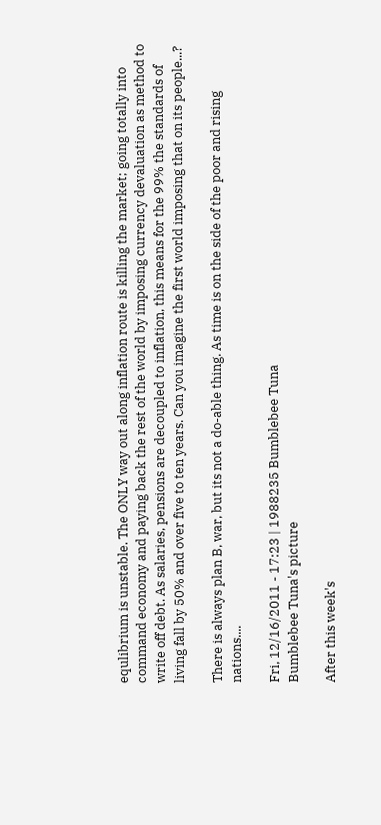equlibrium is unstable. The ONLY way out along inflation route is killing the market; going totally into command economy and paying back the rest of the world by imposing currency devaluation as method to write off debt. As salaries, pensions are decoupled to inflation, this means for the 99% the standards of living fall by 50% and over five to ten years. Can you imagine the first world imposing that on its people...?

There is always plan B, war, but its not a do-able thing. As time is on the side of the poor and rising nations....

Fri, 12/16/2011 - 17:23 | 1988235 Bumblebee Tuna
Bumblebee Tuna's picture

After this week's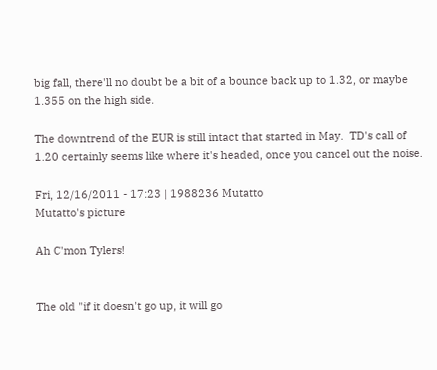big fall, there'll no doubt be a bit of a bounce back up to 1.32, or maybe 1.355 on the high side.

The downtrend of the EUR is still intact that started in May.  TD's call of 1.20 certainly seems like where it's headed, once you cancel out the noise.

Fri, 12/16/2011 - 17:23 | 1988236 Mutatto
Mutatto's picture

Ah C'mon Tylers!


The old "if it doesn't go up, it will go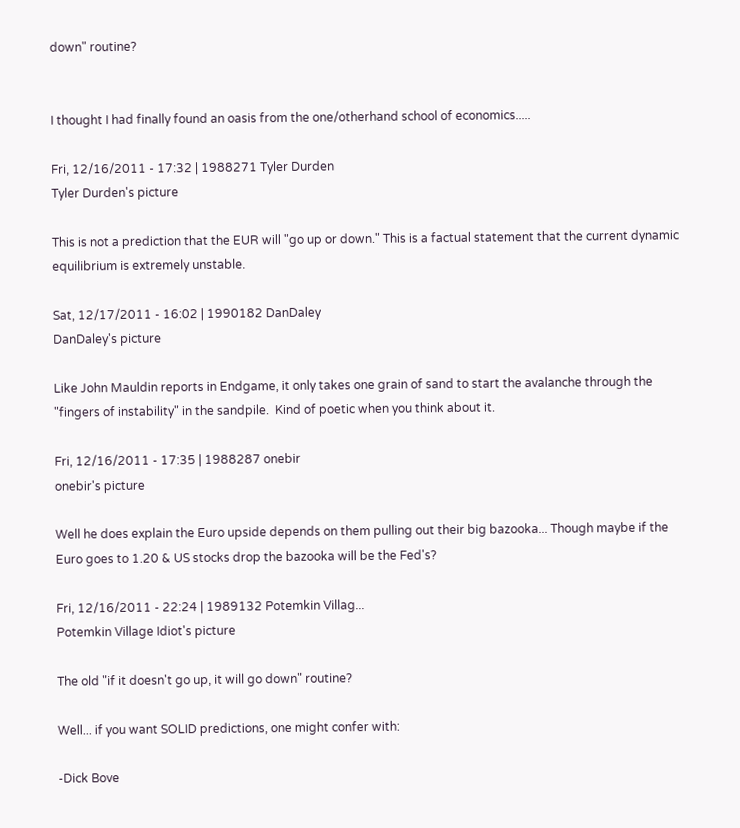down" routine?


I thought I had finally found an oasis from the one/otherhand school of economics.....

Fri, 12/16/2011 - 17:32 | 1988271 Tyler Durden
Tyler Durden's picture

This is not a prediction that the EUR will "go up or down." This is a factual statement that the current dynamic equilibrium is extremely unstable.

Sat, 12/17/2011 - 16:02 | 1990182 DanDaley
DanDaley's picture

Like John Mauldin reports in Endgame, it only takes one grain of sand to start the avalanche through the "fingers of instability" in the sandpile.  Kind of poetic when you think about it.

Fri, 12/16/2011 - 17:35 | 1988287 onebir
onebir's picture

Well he does explain the Euro upside depends on them pulling out their big bazooka... Though maybe if the Euro goes to 1.20 & US stocks drop the bazooka will be the Fed's?

Fri, 12/16/2011 - 22:24 | 1989132 Potemkin Villag...
Potemkin Village Idiot's picture

The old "if it doesn't go up, it will go down" routine?

Well... if you want SOLID predictions, one might confer with:

-Dick Bove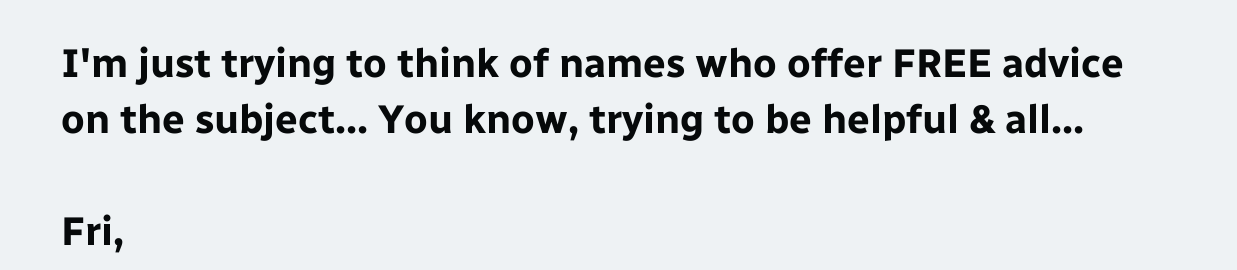I'm just trying to think of names who offer FREE advice on the subject... You know, trying to be helpful & all...

Fri,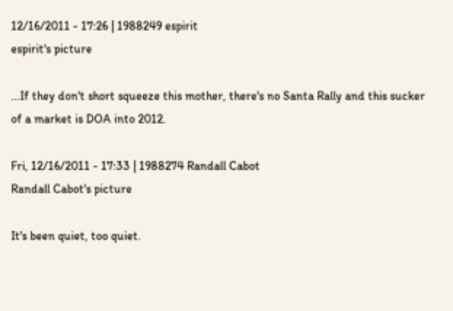12/16/2011 - 17:26 | 1988249 espirit
espirit's picture

...If they don't short squeeze this mother, there's no Santa Rally and this sucker of a market is DOA into 2012.

Fri, 12/16/2011 - 17:33 | 1988274 Randall Cabot
Randall Cabot's picture

It's been quiet, too quiet.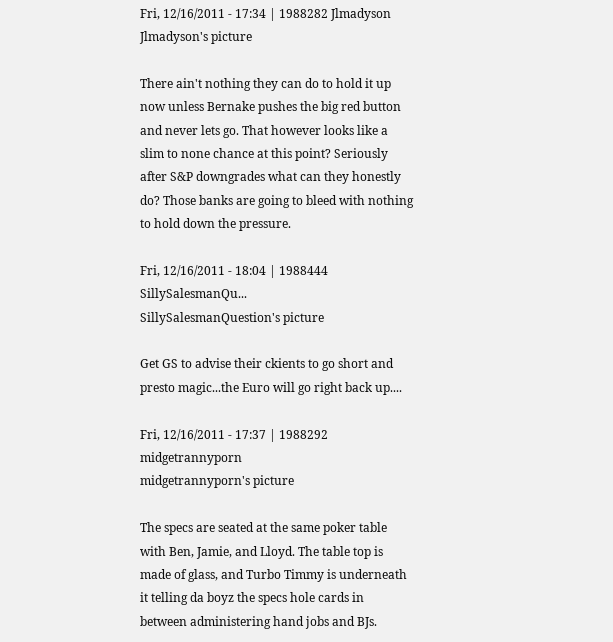Fri, 12/16/2011 - 17:34 | 1988282 Jlmadyson
Jlmadyson's picture

There ain't nothing they can do to hold it up now unless Bernake pushes the big red button and never lets go. That however looks like a slim to none chance at this point? Seriously after S&P downgrades what can they honestly do? Those banks are going to bleed with nothing to hold down the pressure.

Fri, 12/16/2011 - 18:04 | 1988444 SillySalesmanQu...
SillySalesmanQuestion's picture

Get GS to advise their ckients to go short and presto magic...the Euro will go right back up....

Fri, 12/16/2011 - 17:37 | 1988292 midgetrannyporn
midgetrannyporn's picture

The specs are seated at the same poker table with Ben, Jamie, and Lloyd. The table top is made of glass, and Turbo Timmy is underneath it telling da boyz the specs hole cards in between administering hand jobs and BJs.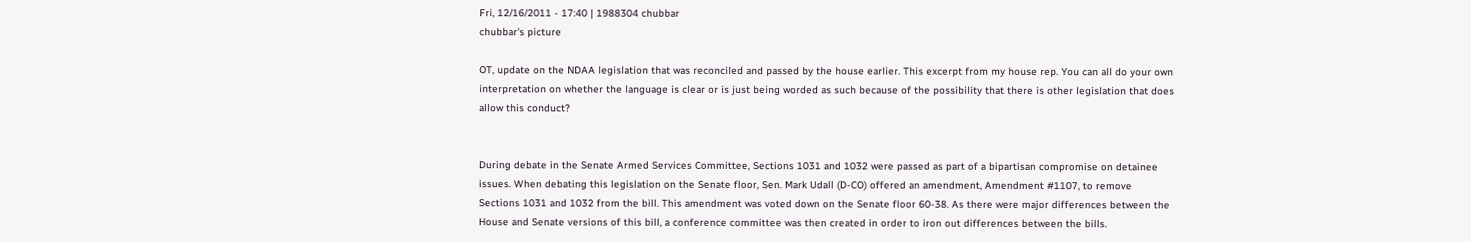Fri, 12/16/2011 - 17:40 | 1988304 chubbar
chubbar's picture

OT, update on the NDAA legislation that was reconciled and passed by the house earlier. This excerpt from my house rep. You can all do your own interpretation on whether the language is clear or is just being worded as such because of the possibility that there is other legislation that does allow this conduct?


During debate in the Senate Armed Services Committee, Sections 1031 and 1032 were passed as part of a bipartisan compromise on detainee issues. When debating this legislation on the Senate floor, Sen. Mark Udall (D-CO) offered an amendment, Amendment #1107, to remove Sections 1031 and 1032 from the bill. This amendment was voted down on the Senate floor 60-38. As there were major differences between the House and Senate versions of this bill, a conference committee was then created in order to iron out differences between the bills.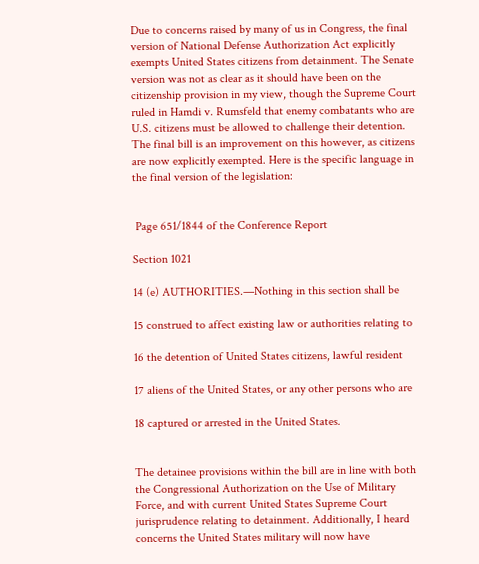Due to concerns raised by many of us in Congress, the final version of National Defense Authorization Act explicitly exempts United States citizens from detainment. The Senate version was not as clear as it should have been on the citizenship provision in my view, though the Supreme Court ruled in Hamdi v. Rumsfeld that enemy combatants who are U.S. citizens must be allowed to challenge their detention. The final bill is an improvement on this however, as citizens are now explicitly exempted. Here is the specific language in the final version of the legislation:


 Page 651/1844 of the Conference Report

Section 1021

14 (e) AUTHORITIES.—Nothing in this section shall be

15 construed to affect existing law or authorities relating to

16 the detention of United States citizens, lawful resident

17 aliens of the United States, or any other persons who are

18 captured or arrested in the United States.


The detainee provisions within the bill are in line with both the Congressional Authorization on the Use of Military Force, and with current United States Supreme Court jurisprudence relating to detainment. Additionally, I heard concerns the United States military will now have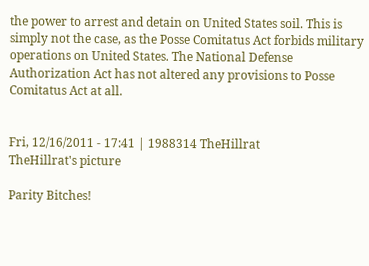the power to arrest and detain on United States soil. This is simply not the case, as the Posse Comitatus Act forbids military operations on United States. The National Defense Authorization Act has not altered any provisions to Posse Comitatus Act at all.


Fri, 12/16/2011 - 17:41 | 1988314 TheHillrat
TheHillrat's picture

Parity Bitches!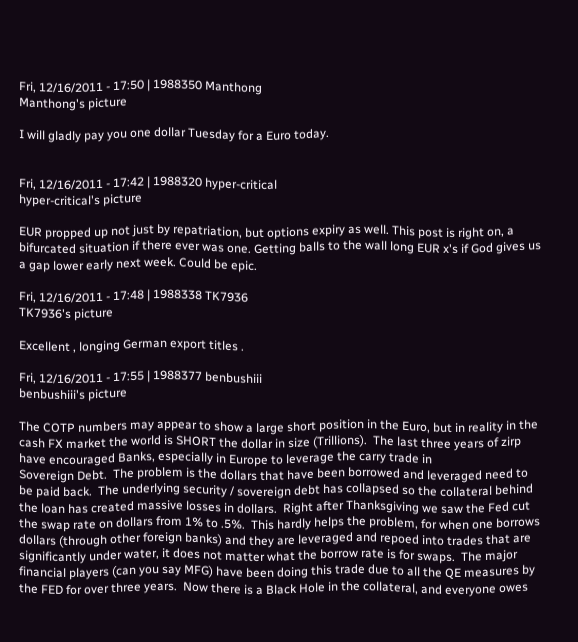Fri, 12/16/2011 - 17:50 | 1988350 Manthong
Manthong's picture

I will gladly pay you one dollar Tuesday for a Euro today.


Fri, 12/16/2011 - 17:42 | 1988320 hyper-critical
hyper-critical's picture

EUR propped up not just by repatriation, but options expiry as well. This post is right on, a bifurcated situation if there ever was one. Getting balls to the wall long EUR x's if God gives us a gap lower early next week. Could be epic.

Fri, 12/16/2011 - 17:48 | 1988338 TK7936
TK7936's picture

Excellent , longing German export titles .

Fri, 12/16/2011 - 17:55 | 1988377 benbushiii
benbushiii's picture

The COTP numbers may appear to show a large short position in the Euro, but in reality in the cash FX market the world is SHORT the dollar in size (Trillions).  The last three years of zirp have encouraged Banks, especially in Europe to leverage the carry trade in
Sovereign Debt.  The problem is the dollars that have been borrowed and leveraged need to be paid back.  The underlying security / sovereign debt has collapsed so the collateral behind the loan has created massive losses in dollars.  Right after Thanksgiving we saw the Fed cut the swap rate on dollars from 1% to .5%.  This hardly helps the problem, for when one borrows dollars (through other foreign banks) and they are leveraged and repoed into trades that are significantly under water, it does not matter what the borrow rate is for swaps.  The major financial players (can you say MFG) have been doing this trade due to all the QE measures by the FED for over three years.  Now there is a Black Hole in the collateral, and everyone owes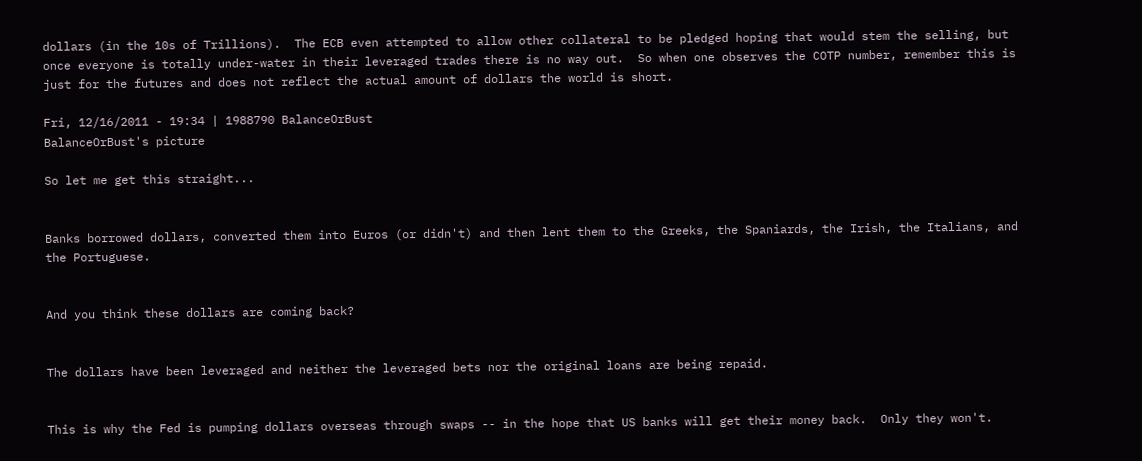dollars (in the 10s of Trillions).  The ECB even attempted to allow other collateral to be pledged hoping that would stem the selling, but once everyone is totally under-water in their leveraged trades there is no way out.  So when one observes the COTP number, remember this is just for the futures and does not reflect the actual amount of dollars the world is short.

Fri, 12/16/2011 - 19:34 | 1988790 BalanceOrBust
BalanceOrBust's picture

So let me get this straight...


Banks borrowed dollars, converted them into Euros (or didn't) and then lent them to the Greeks, the Spaniards, the Irish, the Italians, and the Portuguese.


And you think these dollars are coming back?


The dollars have been leveraged and neither the leveraged bets nor the original loans are being repaid.


This is why the Fed is pumping dollars overseas through swaps -- in the hope that US banks will get their money back.  Only they won't.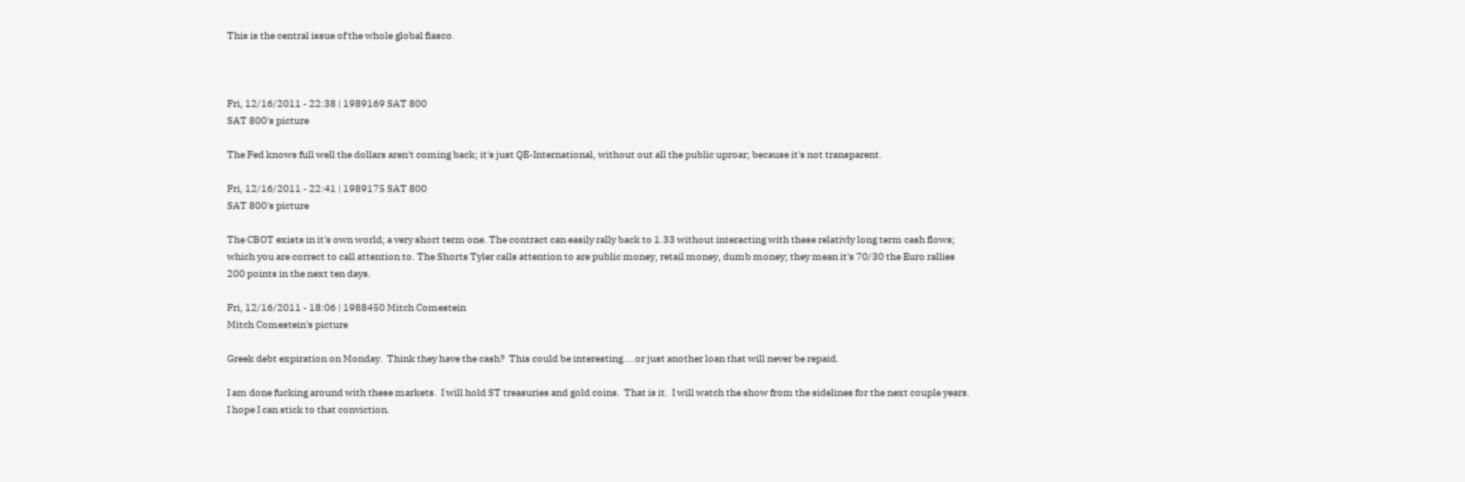This is the central issue of the whole global fiasco.



Fri, 12/16/2011 - 22:38 | 1989169 SAT 800
SAT 800's picture

The Fed knows full well the dollars aren't coming back; it's just QE-International, without out all the public uproar; because it's not transparent.

Fri, 12/16/2011 - 22:41 | 1989175 SAT 800
SAT 800's picture

The CBOT exists in it's own world; a very short term one. The contract can easily rally back to 1.33 without interacting with these relativly long term cash flows; which you are correct to call attention to. The Shorts Tyler calls attention to are public money, retail money, dumb money; they mean it's 70/30 the Euro rallies 200 points in the next ten days.

Fri, 12/16/2011 - 18:06 | 1988450 Mitch Comestein
Mitch Comestein's picture

Greek debt expiration on Monday.  Think they have the cash?  This could be interesting....or just another loan that will never be repaid.

I am done fucking around with these markets.  I will hold ST treasuries and gold coins.  That is it.  I will watch the show from the sidelines for the next couple years.  I hope I can stick to that conviction.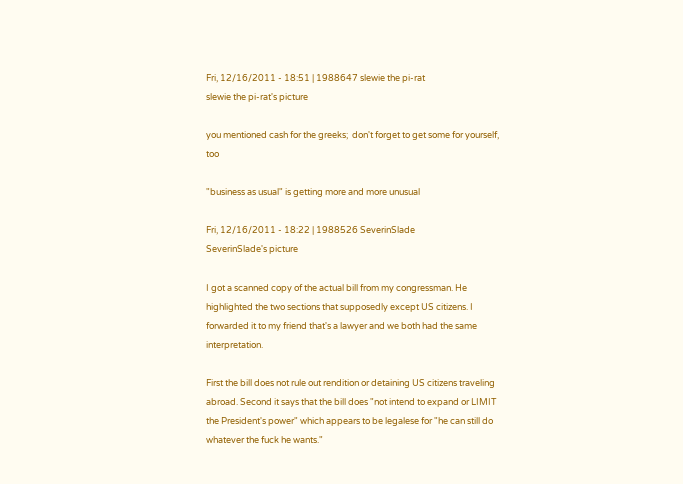Fri, 12/16/2011 - 18:51 | 1988647 slewie the pi-rat
slewie the pi-rat's picture

you mentioned cash for the greeks;  don't forget to get some for yourself, too

"business as usual" is getting more and more unusual

Fri, 12/16/2011 - 18:22 | 1988526 SeverinSlade
SeverinSlade's picture

I got a scanned copy of the actual bill from my congressman. He highlighted the two sections that supposedly except US citizens. I forwarded it to my friend that's a lawyer and we both had the same interpretation.

First the bill does not rule out rendition or detaining US citizens traveling abroad. Second it says that the bill does "not intend to expand or LIMIT the President's power" which appears to be legalese for "he can still do whatever the fuck he wants."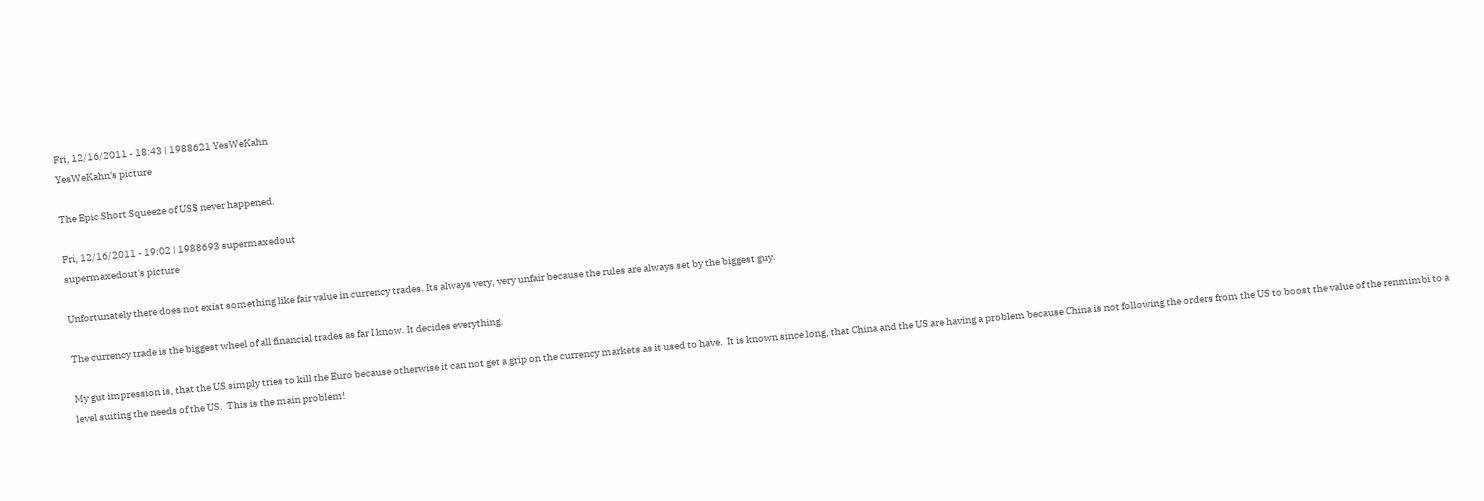Fri, 12/16/2011 - 18:43 | 1988621 YesWeKahn
YesWeKahn's picture

The Epic Short Squeeze of US$ never happened.

Fri, 12/16/2011 - 19:02 | 1988693 supermaxedout
supermaxedout's picture

Unfortunately there does not exist something like fair value in currency trades. Its always very, very unfair because the rules are always set by the biggest guy.

The currency trade is the biggest wheel of all financial trades as far I know. It decides everything.

My gut impression is, that the US simply tries to kill the Euro because otherwise it can not get a grip on the currency markets as it used to have.  It is known since long, that China and the US are having a problem because China is not following the orders from the US to boost the value of the renmimbi to a level suiting the needs of the US.  This is the main problem!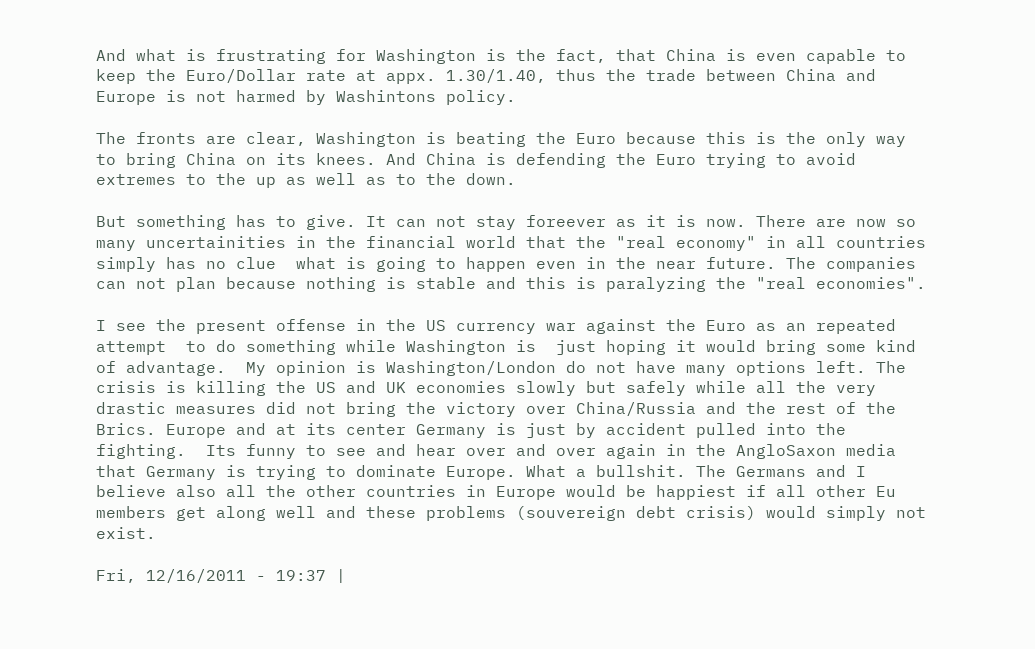And what is frustrating for Washington is the fact, that China is even capable to keep the Euro/Dollar rate at appx. 1.30/1.40, thus the trade between China and Europe is not harmed by Washintons policy.

The fronts are clear, Washington is beating the Euro because this is the only way to bring China on its knees. And China is defending the Euro trying to avoid extremes to the up as well as to the down.

But something has to give. It can not stay foreever as it is now. There are now so many uncertainities in the financial world that the "real economy" in all countries simply has no clue  what is going to happen even in the near future. The companies can not plan because nothing is stable and this is paralyzing the "real economies".

I see the present offense in the US currency war against the Euro as an repeated attempt  to do something while Washington is  just hoping it would bring some kind of advantage.  My opinion is Washington/London do not have many options left. The crisis is killing the US and UK economies slowly but safely while all the very drastic measures did not bring the victory over China/Russia and the rest of the Brics. Europe and at its center Germany is just by accident pulled into the fighting.  Its funny to see and hear over and over again in the AngloSaxon media that Germany is trying to dominate Europe. What a bullshit. The Germans and I believe also all the other countries in Europe would be happiest if all other Eu members get along well and these problems (souvereign debt crisis) would simply not exist.

Fri, 12/16/2011 - 19:37 |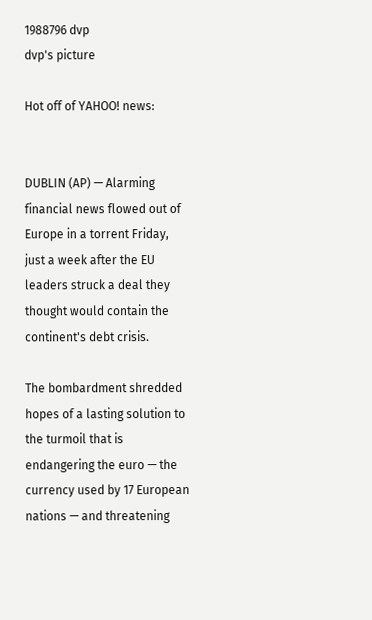1988796 dvp
dvp's picture

Hot off of YAHOO! news:


DUBLIN (AP) — Alarming financial news flowed out of Europe in a torrent Friday, just a week after the EU leaders struck a deal they thought would contain the continent's debt crisis.

The bombardment shredded hopes of a lasting solution to the turmoil that is endangering the euro — the currency used by 17 European nations — and threatening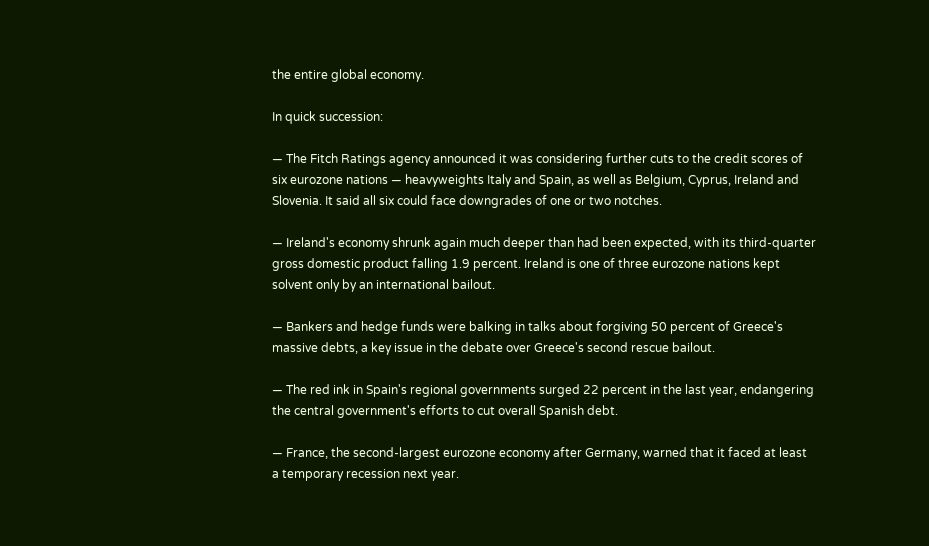the entire global economy.

In quick succession:

— The Fitch Ratings agency announced it was considering further cuts to the credit scores of six eurozone nations — heavyweights Italy and Spain, as well as Belgium, Cyprus, Ireland and Slovenia. It said all six could face downgrades of one or two notches.

— Ireland's economy shrunk again much deeper than had been expected, with its third-quarter gross domestic product falling 1.9 percent. Ireland is one of three eurozone nations kept solvent only by an international bailout.

— Bankers and hedge funds were balking in talks about forgiving 50 percent of Greece's massive debts, a key issue in the debate over Greece's second rescue bailout.

— The red ink in Spain's regional governments surged 22 percent in the last year, endangering the central government's efforts to cut overall Spanish debt.

— France, the second-largest eurozone economy after Germany, warned that it faced at least a temporary recession next year.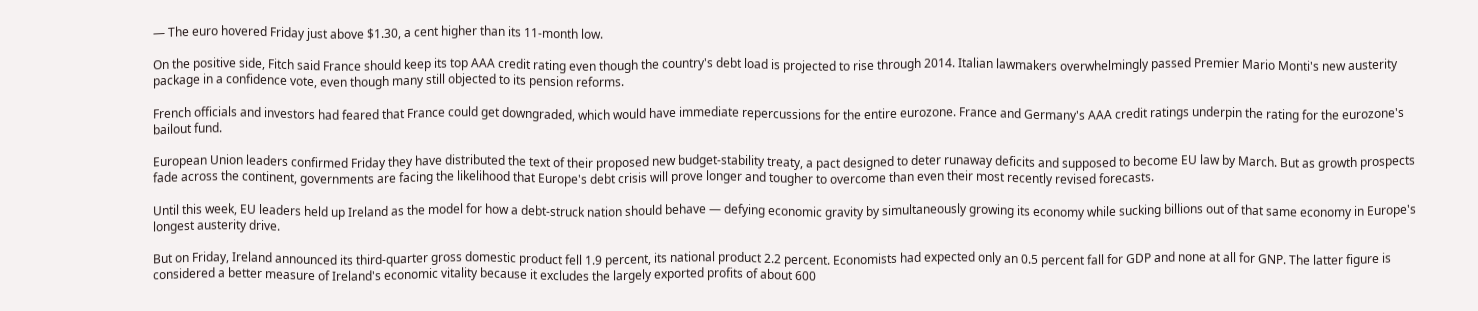— The euro hovered Friday just above $1.30, a cent higher than its 11-month low.

On the positive side, Fitch said France should keep its top AAA credit rating even though the country's debt load is projected to rise through 2014. Italian lawmakers overwhelmingly passed Premier Mario Monti's new austerity package in a confidence vote, even though many still objected to its pension reforms.

French officials and investors had feared that France could get downgraded, which would have immediate repercussions for the entire eurozone. France and Germany's AAA credit ratings underpin the rating for the eurozone's bailout fund.

European Union leaders confirmed Friday they have distributed the text of their proposed new budget-stability treaty, a pact designed to deter runaway deficits and supposed to become EU law by March. But as growth prospects fade across the continent, governments are facing the likelihood that Europe's debt crisis will prove longer and tougher to overcome than even their most recently revised forecasts.

Until this week, EU leaders held up Ireland as the model for how a debt-struck nation should behave — defying economic gravity by simultaneously growing its economy while sucking billions out of that same economy in Europe's longest austerity drive.

But on Friday, Ireland announced its third-quarter gross domestic product fell 1.9 percent, its national product 2.2 percent. Economists had expected only an 0.5 percent fall for GDP and none at all for GNP. The latter figure is considered a better measure of Ireland's economic vitality because it excludes the largely exported profits of about 600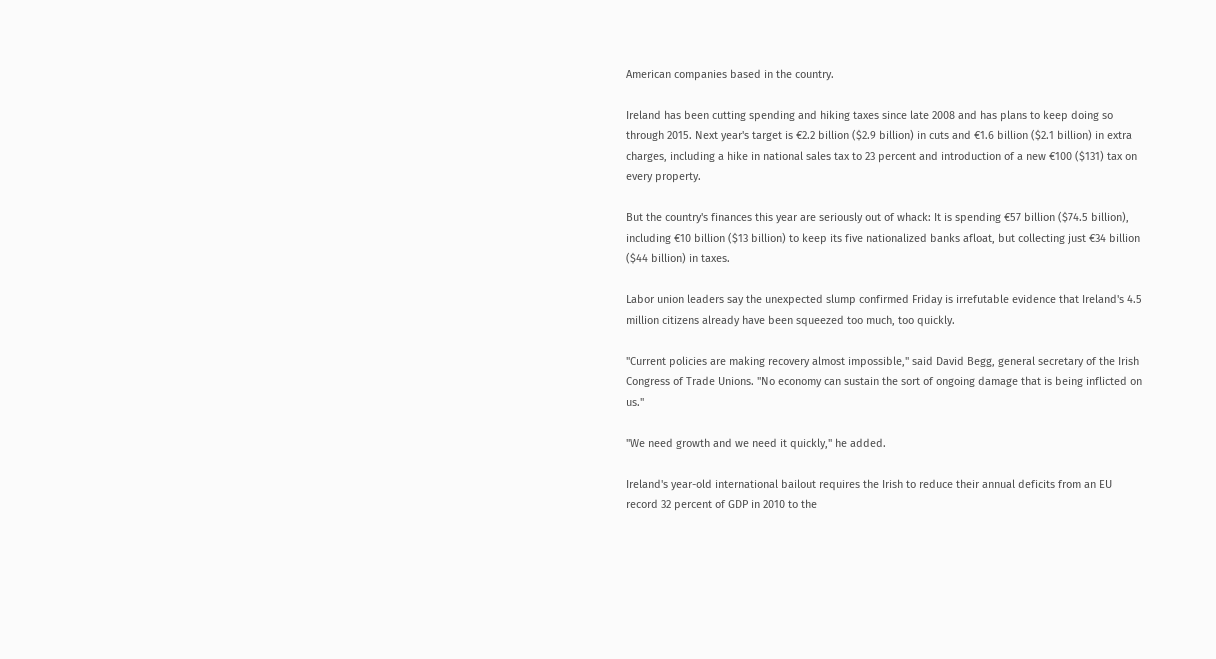American companies based in the country.

Ireland has been cutting spending and hiking taxes since late 2008 and has plans to keep doing so through 2015. Next year's target is €2.2 billion ($2.9 billion) in cuts and €1.6 billion ($2.1 billion) in extra charges, including a hike in national sales tax to 23 percent and introduction of a new €100 ($131) tax on every property.

But the country's finances this year are seriously out of whack: It is spending €57 billion ($74.5 billion), including €10 billion ($13 billion) to keep its five nationalized banks afloat, but collecting just €34 billion ($44 billion) in taxes.

Labor union leaders say the unexpected slump confirmed Friday is irrefutable evidence that Ireland's 4.5 million citizens already have been squeezed too much, too quickly.

"Current policies are making recovery almost impossible," said David Begg, general secretary of the Irish Congress of Trade Unions. "No economy can sustain the sort of ongoing damage that is being inflicted on us."

"We need growth and we need it quickly," he added.

Ireland's year-old international bailout requires the Irish to reduce their annual deficits from an EU record 32 percent of GDP in 2010 to the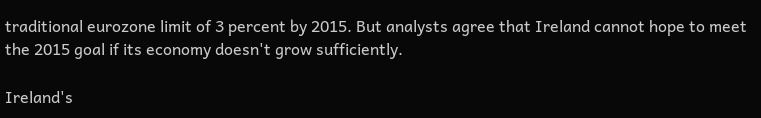traditional eurozone limit of 3 percent by 2015. But analysts agree that Ireland cannot hope to meet the 2015 goal if its economy doesn't grow sufficiently.

Ireland's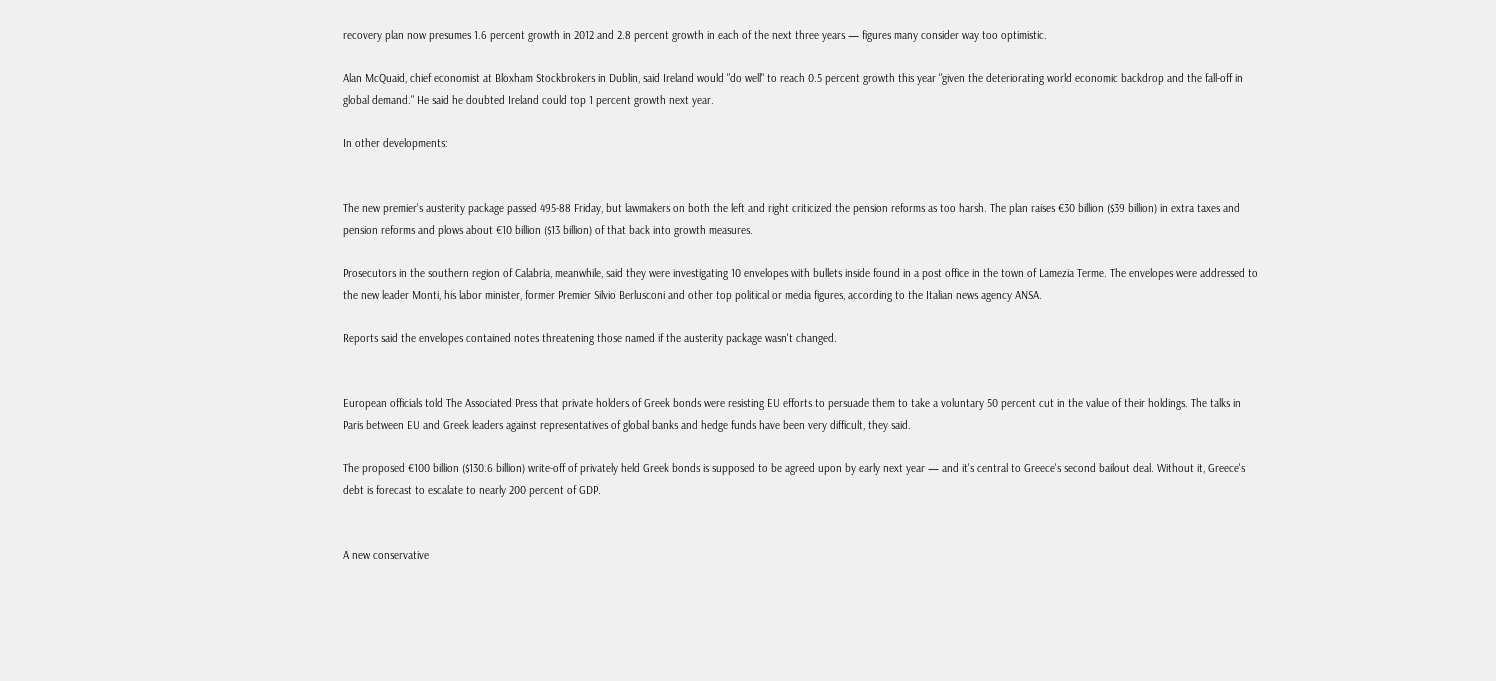recovery plan now presumes 1.6 percent growth in 2012 and 2.8 percent growth in each of the next three years — figures many consider way too optimistic.

Alan McQuaid, chief economist at Bloxham Stockbrokers in Dublin, said Ireland would "do well" to reach 0.5 percent growth this year "given the deteriorating world economic backdrop and the fall-off in global demand." He said he doubted Ireland could top 1 percent growth next year.

In other developments:


The new premier's austerity package passed 495-88 Friday, but lawmakers on both the left and right criticized the pension reforms as too harsh. The plan raises €30 billion ($39 billion) in extra taxes and pension reforms and plows about €10 billion ($13 billion) of that back into growth measures.

Prosecutors in the southern region of Calabria, meanwhile, said they were investigating 10 envelopes with bullets inside found in a post office in the town of Lamezia Terme. The envelopes were addressed to the new leader Monti, his labor minister, former Premier Silvio Berlusconi and other top political or media figures, according to the Italian news agency ANSA.

Reports said the envelopes contained notes threatening those named if the austerity package wasn't changed.


European officials told The Associated Press that private holders of Greek bonds were resisting EU efforts to persuade them to take a voluntary 50 percent cut in the value of their holdings. The talks in Paris between EU and Greek leaders against representatives of global banks and hedge funds have been very difficult, they said.

The proposed €100 billion ($130.6 billion) write-off of privately held Greek bonds is supposed to be agreed upon by early next year — and it's central to Greece's second bailout deal. Without it, Greece's debt is forecast to escalate to nearly 200 percent of GDP.


A new conservative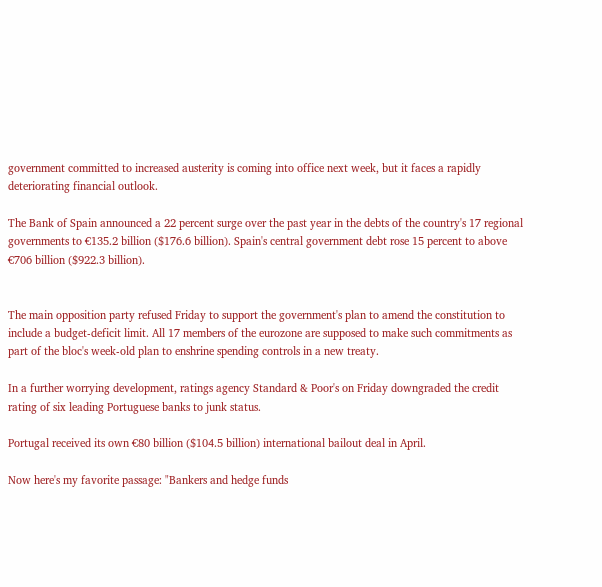government committed to increased austerity is coming into office next week, but it faces a rapidly deteriorating financial outlook.

The Bank of Spain announced a 22 percent surge over the past year in the debts of the country's 17 regional governments to €135.2 billion ($176.6 billion). Spain's central government debt rose 15 percent to above €706 billion ($922.3 billion).


The main opposition party refused Friday to support the government's plan to amend the constitution to include a budget-deficit limit. All 17 members of the eurozone are supposed to make such commitments as part of the bloc's week-old plan to enshrine spending controls in a new treaty.

In a further worrying development, ratings agency Standard & Poor's on Friday downgraded the credit rating of six leading Portuguese banks to junk status.

Portugal received its own €80 billion ($104.5 billion) international bailout deal in April.

Now here's my favorite passage: "Bankers and hedge funds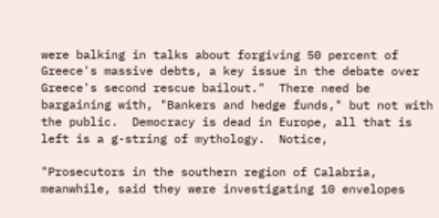were balking in talks about forgiving 50 percent of Greece's massive debts, a key issue in the debate over Greece's second rescue bailout."  There need be bargaining with, "Bankers and hedge funds," but not with the public.  Democracy is dead in Europe, all that is left is a g-string of mythology.  Notice,

"Prosecutors in the southern region of Calabria, meanwhile, said they were investigating 10 envelopes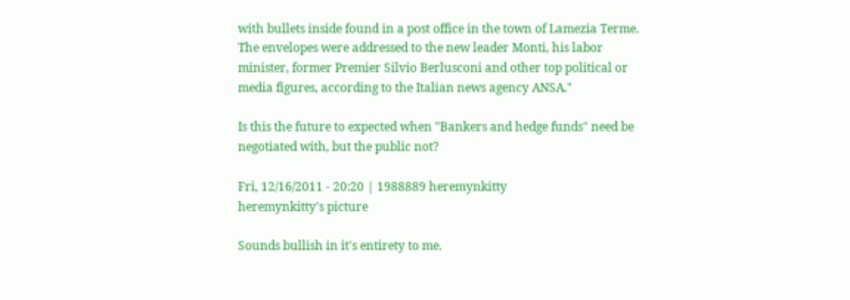with bullets inside found in a post office in the town of Lamezia Terme. The envelopes were addressed to the new leader Monti, his labor minister, former Premier Silvio Berlusconi and other top political or media figures, according to the Italian news agency ANSA."

Is this the future to expected when "Bankers and hedge funds" need be negotiated with, but the public not?

Fri, 12/16/2011 - 20:20 | 1988889 heremynkitty
heremynkitty's picture

Sounds bullish in it's entirety to me.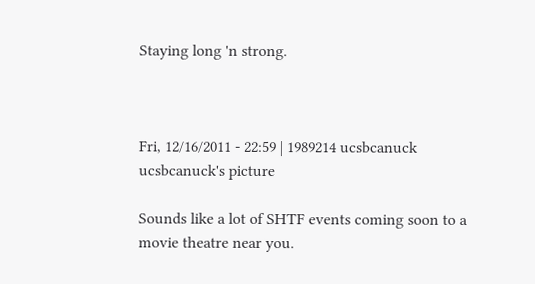Staying long 'n strong.



Fri, 12/16/2011 - 22:59 | 1989214 ucsbcanuck
ucsbcanuck's picture

Sounds like a lot of SHTF events coming soon to a movie theatre near you.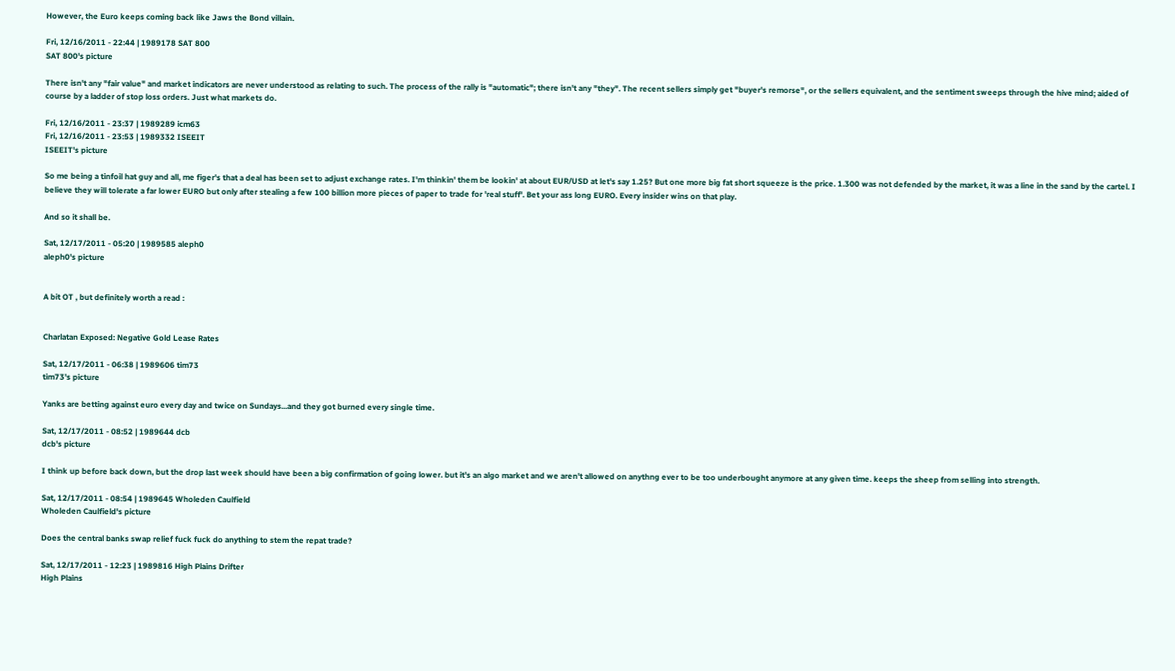However, the Euro keeps coming back like Jaws the Bond villain.

Fri, 12/16/2011 - 22:44 | 1989178 SAT 800
SAT 800's picture

There isn't any "fair value" and market indicators are never understood as relating to such. The process of the rally is "automatic"; there isn't any "they". The recent sellers simply get "buyer's remorse", or the sellers equivalent, and the sentiment sweeps through the hive mind; aided of course by a ladder of stop loss orders. Just what markets do.

Fri, 12/16/2011 - 23:37 | 1989289 icm63
Fri, 12/16/2011 - 23:53 | 1989332 ISEEIT
ISEEIT's picture

So me being a tinfoil hat guy and all, me figer's that a deal has been set to adjust exchange rates. I'm thinkin' them be lookin' at about EUR/USD at let's say 1.25? But one more big fat short squeeze is the price. 1.300 was not defended by the market, it was a line in the sand by the cartel. I believe they will tolerate a far lower EURO but only after stealing a few 100 billion more pieces of paper to trade for 'real stuff'. Bet your ass long EURO. Every insider wins on that play.

And so it shall be.

Sat, 12/17/2011 - 05:20 | 1989585 aleph0
aleph0's picture


A bit OT , but definitely worth a read :


Charlatan Exposed: Negative Gold Lease Rates

Sat, 12/17/2011 - 06:38 | 1989606 tim73
tim73's picture

Yanks are betting against euro every day and twice on Sundays...and they got burned every single time.

Sat, 12/17/2011 - 08:52 | 1989644 dcb
dcb's picture

I think up before back down, but the drop last week should have been a big confirmation of going lower. but it's an algo market and we aren't allowed on anythng ever to be too underbought anymore at any given time. keeps the sheep from selling into strength.

Sat, 12/17/2011 - 08:54 | 1989645 Wholeden Caulfield
Wholeden Caulfield's picture

Does the central banks swap relief fuck fuck do anything to stem the repat trade?

Sat, 12/17/2011 - 12:23 | 1989816 High Plains Drifter
High Plains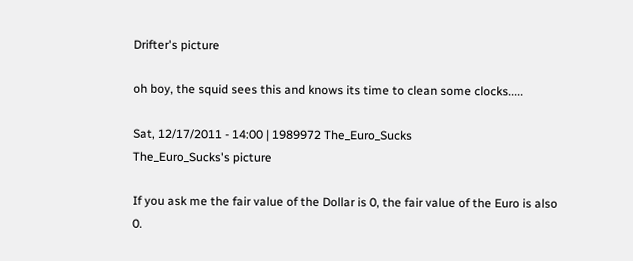Drifter's picture

oh boy, the squid sees this and knows its time to clean some clocks.....

Sat, 12/17/2011 - 14:00 | 1989972 The_Euro_Sucks
The_Euro_Sucks's picture

If you ask me the fair value of the Dollar is 0, the fair value of the Euro is also 0.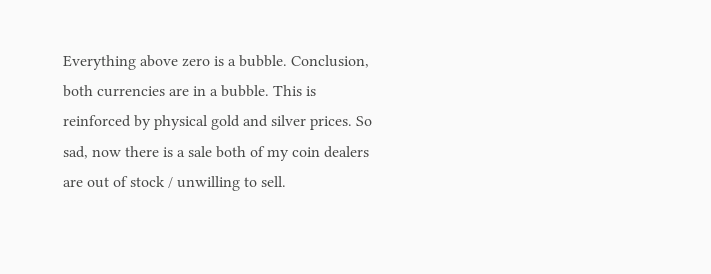Everything above zero is a bubble. Conclusion, both currencies are in a bubble. This is reinforced by physical gold and silver prices. So sad, now there is a sale both of my coin dealers are out of stock / unwilling to sell.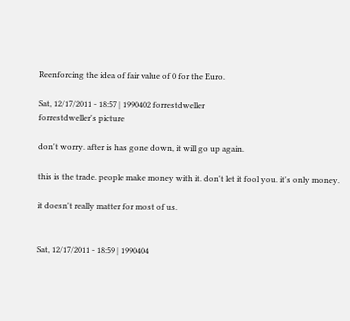Reenforcing the idea of fair value of 0 for the Euro.

Sat, 12/17/2011 - 18:57 | 1990402 forrestdweller
forrestdweller's picture

don't worry. after is has gone down, it will go up again.

this is the trade. people make money with it. don't let it fool you. it's only money.

it doesn't really matter for most of us.


Sat, 12/17/2011 - 18:59 | 1990404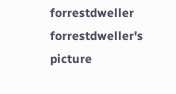forrestdweller
forrestdweller's picture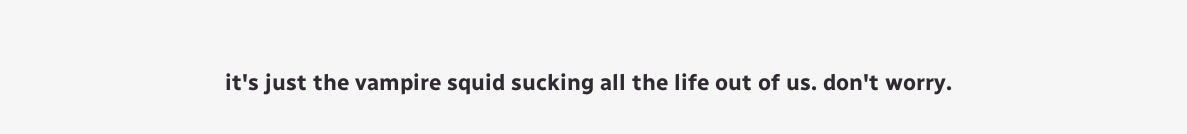it's just the vampire squid sucking all the life out of us. don't worry.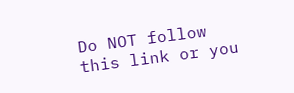Do NOT follow this link or you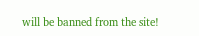will be banned from the site!